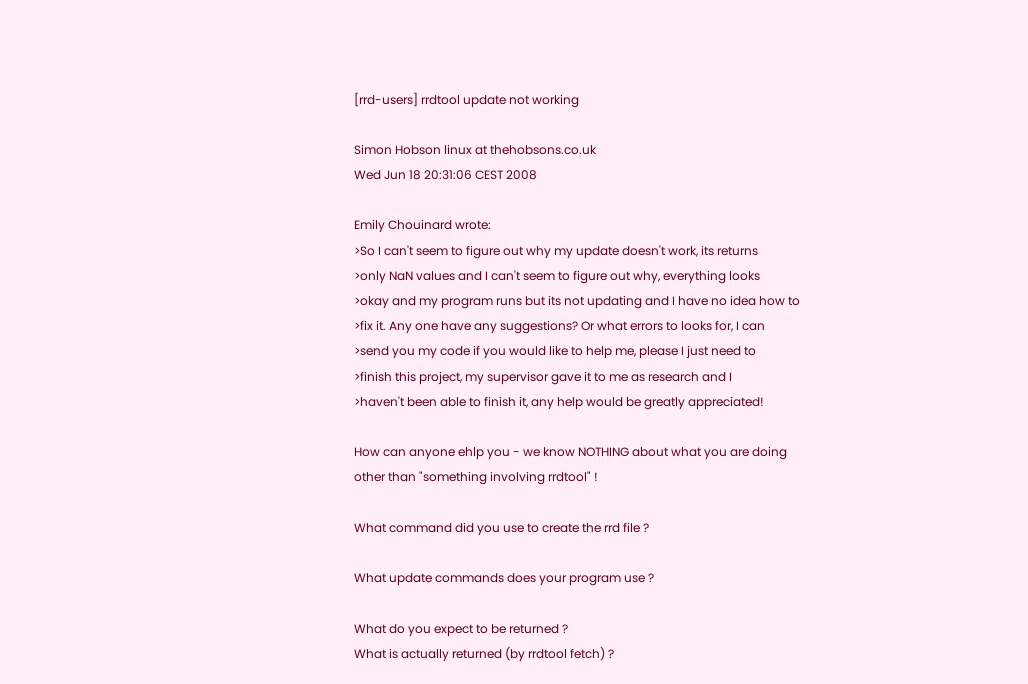[rrd-users] rrdtool update not working

Simon Hobson linux at thehobsons.co.uk
Wed Jun 18 20:31:06 CEST 2008

Emily Chouinard wrote:
>So I can't seem to figure out why my update doesn't work, its returns
>only NaN values and I can't seem to figure out why, everything looks
>okay and my program runs but its not updating and I have no idea how to
>fix it. Any one have any suggestions? Or what errors to looks for, I can
>send you my code if you would like to help me, please I just need to
>finish this project, my supervisor gave it to me as research and I
>haven't been able to finish it, any help would be greatly appreciated!

How can anyone ehlp you - we know NOTHING about what you are doing
other than "something involving rrdtool" !

What command did you use to create the rrd file ?

What update commands does your program use ?

What do you expect to be returned ?
What is actually returned (by rrdtool fetch) ?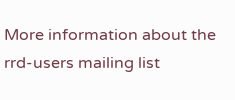More information about the rrd-users mailing list